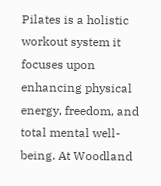Pilates is a holistic workout system it focuses upon enhancing physical energy, freedom, and total mental well-being. At Woodland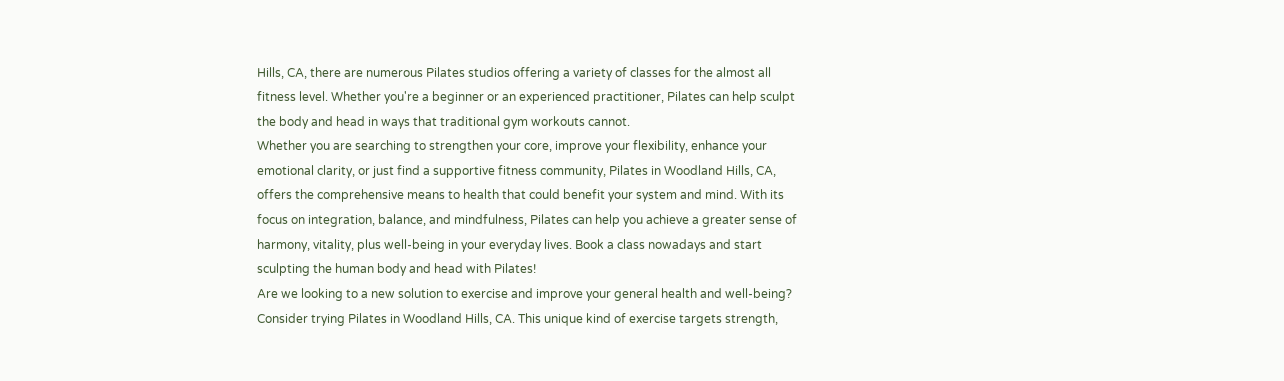Hills, CA, there are numerous Pilates studios offering a variety of classes for the almost all fitness level. Whether you're a beginner or an experienced practitioner, Pilates can help sculpt the body and head in ways that traditional gym workouts cannot.
Whether you are searching to strengthen your core, improve your flexibility, enhance your emotional clarity, or just find a supportive fitness community, Pilates in Woodland Hills, CA, offers the comprehensive means to health that could benefit your system and mind. With its focus on integration, balance, and mindfulness, Pilates can help you achieve a greater sense of harmony, vitality, plus well-being in your everyday lives. Book a class nowadays and start sculpting the human body and head with Pilates!
Are we looking to a new solution to exercise and improve your general health and well-being? Consider trying Pilates in Woodland Hills, CA. This unique kind of exercise targets strength,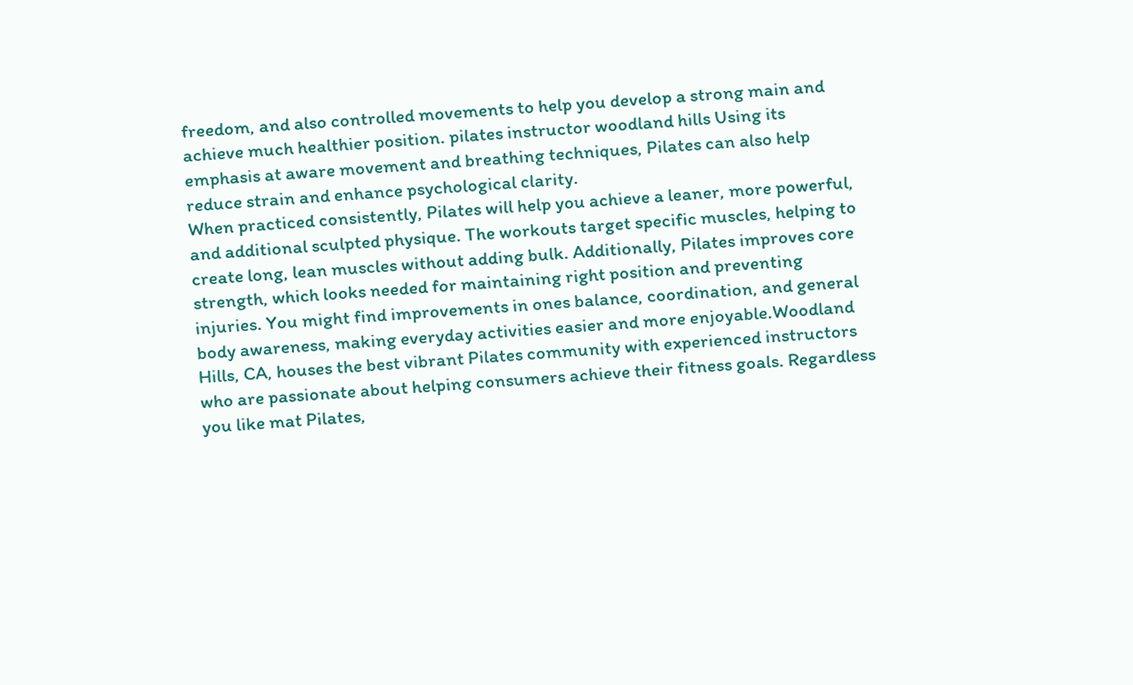freedom, and also controlled movements to help you develop a strong main and achieve much healthier position. pilates instructor woodland hills Using its emphasis at aware movement and breathing techniques, Pilates can also help reduce strain and enhance psychological clarity.
When practiced consistently, Pilates will help you achieve a leaner, more powerful, and additional sculpted physique. The workouts target specific muscles, helping to create long, lean muscles without adding bulk. Additionally, Pilates improves core strength, which looks needed for maintaining right position and preventing injuries. You might find improvements in ones balance, coordination, and general body awareness, making everyday activities easier and more enjoyable.Woodland Hills, CA, houses the best vibrant Pilates community with experienced instructors who are passionate about helping consumers achieve their fitness goals. Regardless you like mat Pilates,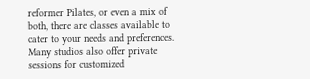reformer Pilates, or even a mix of both, there are classes available to cater to your needs and preferences. Many studios also offer private sessions for customized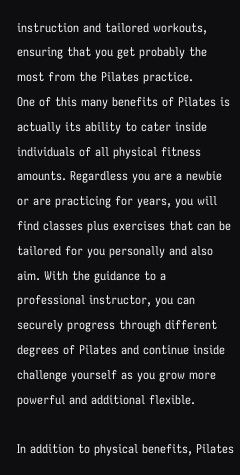instruction and tailored workouts, ensuring that you get probably the most from the Pilates practice.
One of this many benefits of Pilates is actually its ability to cater inside individuals of all physical fitness amounts. Regardless you are a newbie or are practicing for years, you will find classes plus exercises that can be tailored for you personally and also aim. With the guidance to a professional instructor, you can securely progress through different degrees of Pilates and continue inside challenge yourself as you grow more powerful and additional flexible.

In addition to physical benefits, Pilates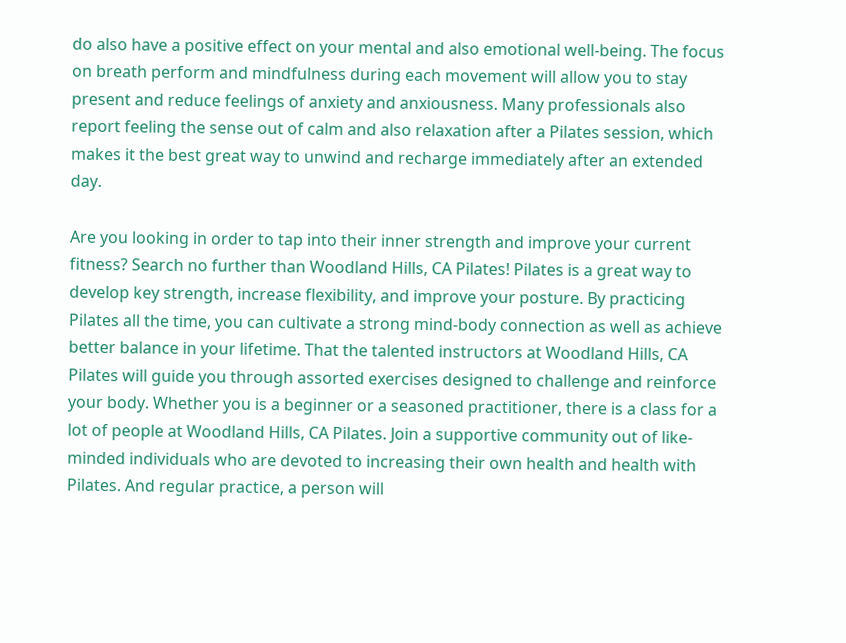do also have a positive effect on your mental and also emotional well-being. The focus on breath perform and mindfulness during each movement will allow you to stay present and reduce feelings of anxiety and anxiousness. Many professionals also report feeling the sense out of calm and also relaxation after a Pilates session, which makes it the best great way to unwind and recharge immediately after an extended day.

Are you looking in order to tap into their inner strength and improve your current fitness? Search no further than Woodland Hills, CA Pilates! Pilates is a great way to develop key strength, increase flexibility, and improve your posture. By practicing Pilates all the time, you can cultivate a strong mind-body connection as well as achieve better balance in your lifetime. That the talented instructors at Woodland Hills, CA Pilates will guide you through assorted exercises designed to challenge and reinforce your body. Whether you is a beginner or a seasoned practitioner, there is a class for a lot of people at Woodland Hills, CA Pilates. Join a supportive community out of like-minded individuals who are devoted to increasing their own health and health with Pilates. And regular practice, a person will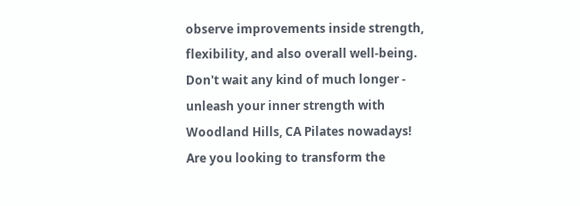observe improvements inside strength, flexibility, and also overall well-being. Don't wait any kind of much longer - unleash your inner strength with Woodland Hills, CA Pilates nowadays!
Are you looking to transform the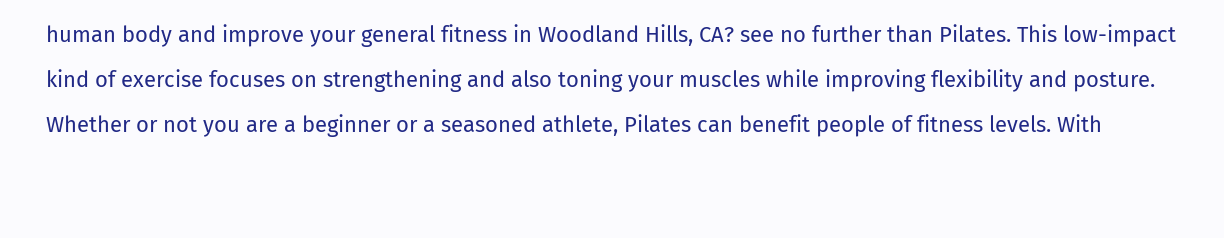human body and improve your general fitness in Woodland Hills, CA? see no further than Pilates. This low-impact kind of exercise focuses on strengthening and also toning your muscles while improving flexibility and posture. Whether or not you are a beginner or a seasoned athlete, Pilates can benefit people of fitness levels. With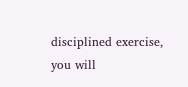disciplined exercise, you will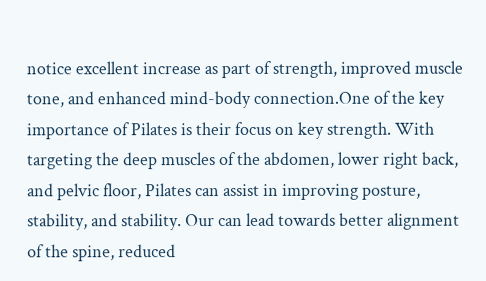notice excellent increase as part of strength, improved muscle tone, and enhanced mind-body connection.One of the key importance of Pilates is their focus on key strength. With targeting the deep muscles of the abdomen, lower right back, and pelvic floor, Pilates can assist in improving posture, stability, and stability. Our can lead towards better alignment of the spine, reduced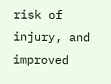risk of injury, and improved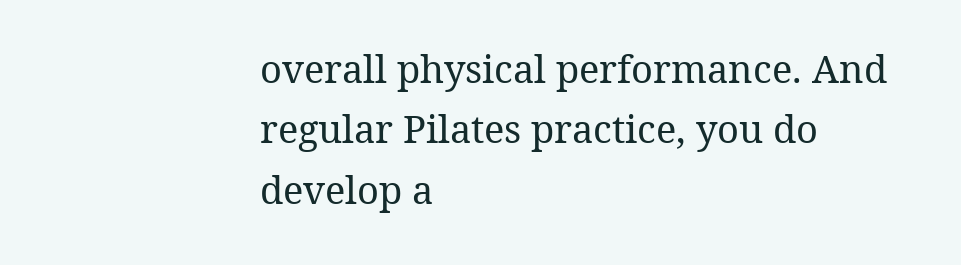overall physical performance. And regular Pilates practice, you do develop a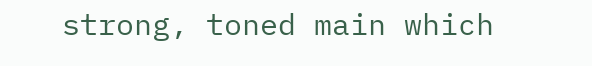strong, toned main which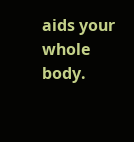aids your whole body.